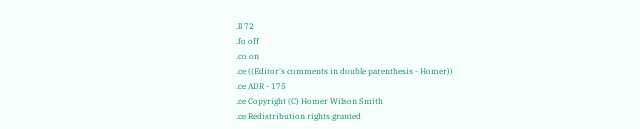.ll 72
.fo off
.co on
.ce ((Editor's comments in double parenthesis - Homer))
.ce ADR - 175
.ce Copyright (C) Homer Wilson Smith
.ce Redistribution rights granted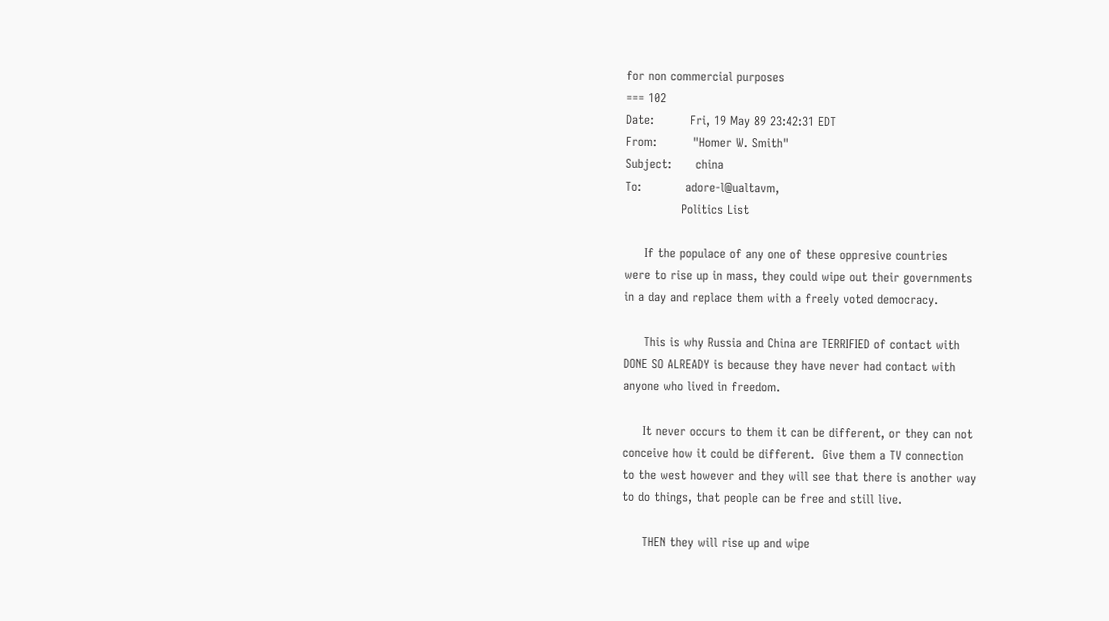for non commercial purposes
=== 102
Date:         Fri, 19 May 89 23:42:31 EDT
From:         "Homer W. Smith"
Subject:      china
To:           adore-l@ualtavm,
              Politics List

     If the populace of any one of these oppresive countries
were to rise up in mass, they could wipe out their governments
in a day and replace them with a freely voted democracy.

     This is why Russia and China are TERRIFIED of contact with
DONE SO ALREADY is because they have never had contact with
anyone who lived in freedom.

     It never occurs to them it can be different, or they can not
conceive how it could be different.  Give them a TV connection
to the west however and they will see that there is another way
to do things, that people can be free and still live.

     THEN they will rise up and wipe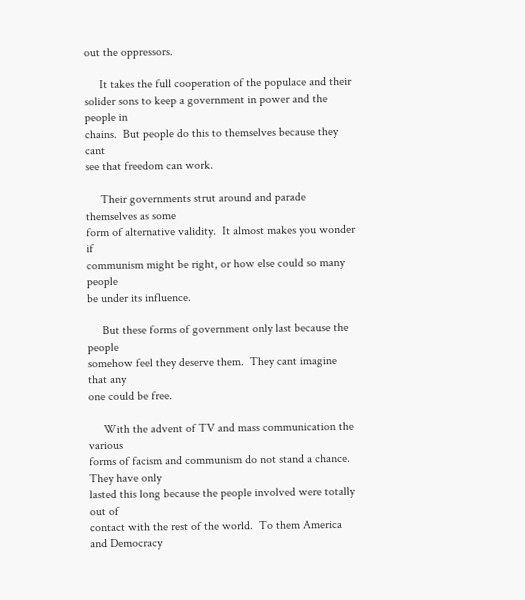out the oppressors.

     It takes the full cooperation of the populace and their
solider sons to keep a government in power and the people in
chains.  But people do this to themselves because they cant
see that freedom can work.

     Their governments strut around and parade themselves as some
form of alternative validity.  It almost makes you wonder if
communism might be right, or how else could so many people
be under its influence.

     But these forms of government only last because the people
somehow feel they deserve them.  They cant imagine that any
one could be free.

     With the advent of TV and mass communication the various
forms of facism and communism do not stand a chance.  They have only
lasted this long because the people involved were totally out of
contact with the rest of the world.  To them America and Democracy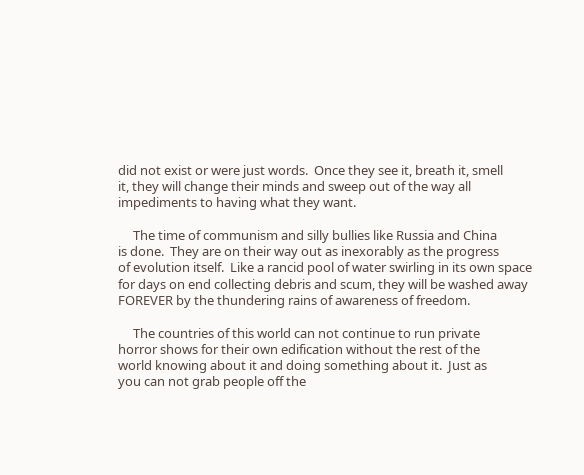did not exist or were just words.  Once they see it, breath it, smell
it, they will change their minds and sweep out of the way all
impediments to having what they want.

     The time of communism and silly bullies like Russia and China
is done.  They are on their way out as inexorably as the progress
of evolution itself.  Like a rancid pool of water swirling in its own space
for days on end collecting debris and scum, they will be washed away
FOREVER by the thundering rains of awareness of freedom.

     The countries of this world can not continue to run private
horror shows for their own edification without the rest of the
world knowing about it and doing something about it.  Just as
you can not grab people off the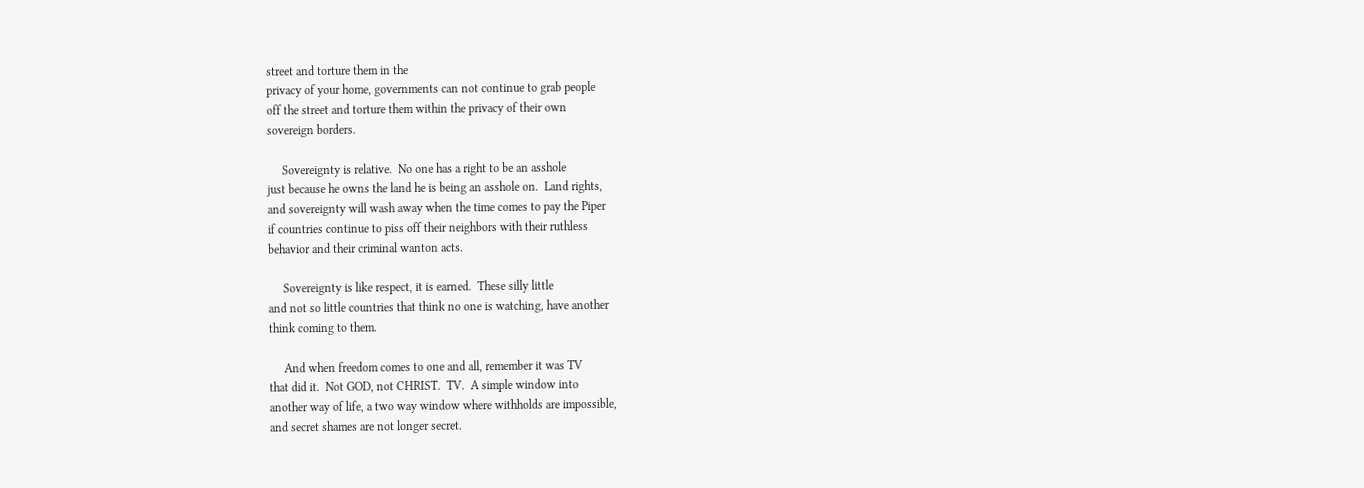street and torture them in the
privacy of your home, governments can not continue to grab people
off the street and torture them within the privacy of their own
sovereign borders.

     Sovereignty is relative.  No one has a right to be an asshole
just because he owns the land he is being an asshole on.  Land rights,
and sovereignty will wash away when the time comes to pay the Piper
if countries continue to piss off their neighbors with their ruthless
behavior and their criminal wanton acts.

     Sovereignty is like respect, it is earned.  These silly little
and not so little countries that think no one is watching, have another
think coming to them.

     And when freedom comes to one and all, remember it was TV
that did it.  Not GOD, not CHRIST.  TV.  A simple window into
another way of life, a two way window where withholds are impossible,
and secret shames are not longer secret.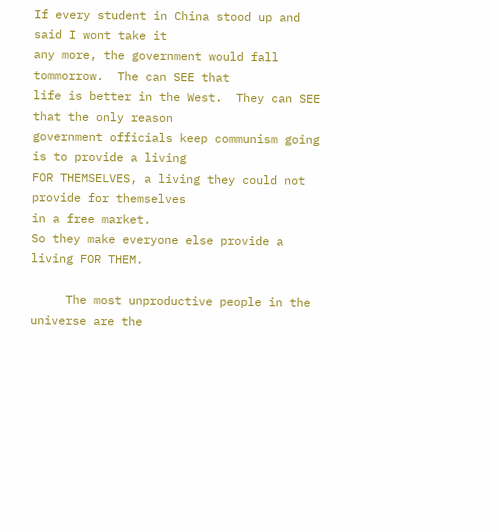If every student in China stood up and said I wont take it
any more, the government would fall tommorrow.  The can SEE that
life is better in the West.  They can SEE that the only reason
government officials keep communism going is to provide a living
FOR THEMSELVES, a living they could not provide for themselves
in a free market.
So they make everyone else provide a living FOR THEM.

     The most unproductive people in the universe are the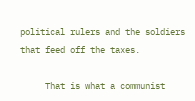political rulers and the soldiers that feed off the taxes.

     That is what a communist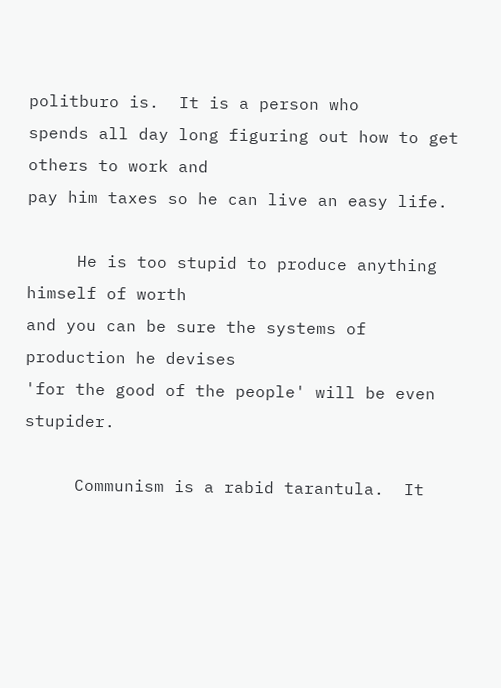politburo is.  It is a person who
spends all day long figuring out how to get others to work and
pay him taxes so he can live an easy life.

     He is too stupid to produce anything himself of worth
and you can be sure the systems of production he devises
'for the good of the people' will be even stupider.

     Communism is a rabid tarantula.  It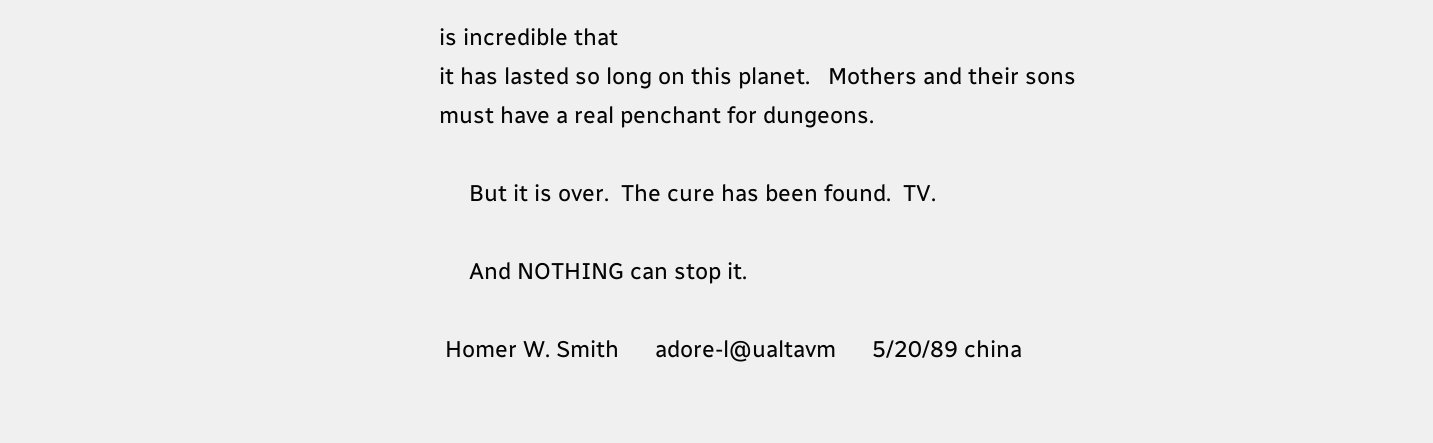is incredible that
it has lasted so long on this planet.   Mothers and their sons
must have a real penchant for dungeons.

     But it is over.  The cure has been found.  TV.

     And NOTHING can stop it.

 Homer W. Smith      adore-l@ualtavm      5/20/89 china